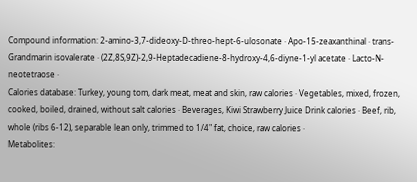Compound information: 2-amino-3,7-dideoxy-D-threo-hept-6-ulosonate · Apo-15-zeaxanthinal · trans-Grandmarin isovalerate · (2Z,8S,9Z)-2,9-Heptadecadiene-8-hydroxy-4,6-diyne-1-yl acetate · Lacto-N-neotetraose ·
Calories database: Turkey, young tom, dark meat, meat and skin, raw calories · Vegetables, mixed, frozen, cooked, boiled, drained, without salt calories · Beverages, Kiwi Strawberry Juice Drink calories · Beef, rib, whole (ribs 6-12), separable lean only, trimmed to 1/4" fat, choice, raw calories ·
Metabolites: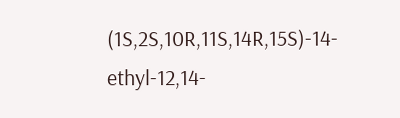(1S,2S,10R,11S,14R,15S)-14-ethyl-12,14-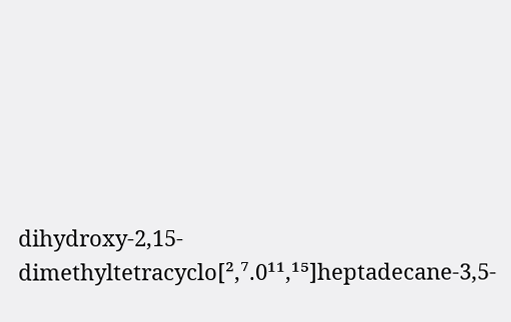dihydroxy-2,15-dimethyltetracyclo[²,⁷.0¹¹,¹⁵]heptadecane-3,5-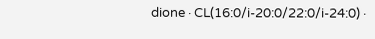dione · CL(16:0/i-20:0/22:0/i-24:0) ·